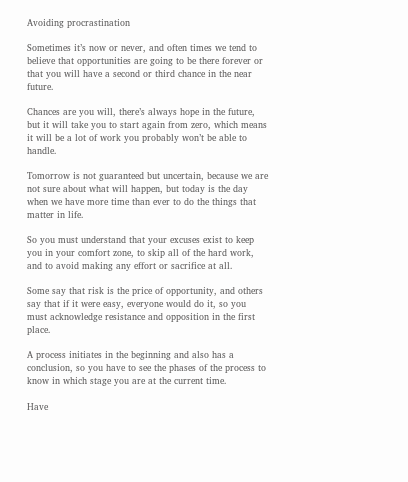Avoiding procrastination

Sometimes it’s now or never, and often times we tend to believe that opportunities are going to be there forever or that you will have a second or third chance in the near future.

Chances are you will, there’s always hope in the future, but it will take you to start again from zero, which means it will be a lot of work you probably won’t be able to handle.

Tomorrow is not guaranteed but uncertain, because we are not sure about what will happen, but today is the day when we have more time than ever to do the things that matter in life.

So you must understand that your excuses exist to keep you in your comfort zone, to skip all of the hard work, and to avoid making any effort or sacrifice at all.

Some say that risk is the price of opportunity, and others say that if it were easy, everyone would do it, so you must acknowledge resistance and opposition in the first place.

A process initiates in the beginning and also has a conclusion, so you have to see the phases of the process to know in which stage you are at the current time.

Have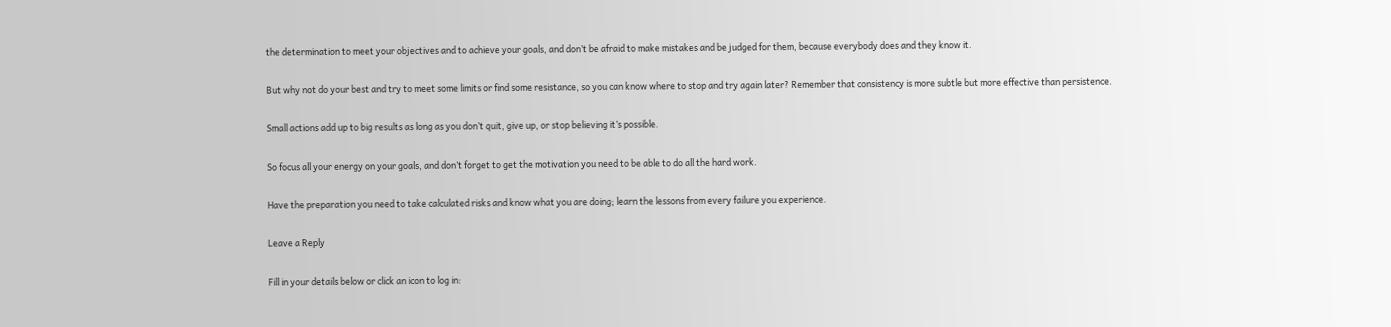the determination to meet your objectives and to achieve your goals, and don’t be afraid to make mistakes and be judged for them, because everybody does and they know it.

But why not do your best and try to meet some limits or find some resistance, so you can know where to stop and try again later? Remember that consistency is more subtle but more effective than persistence.

Small actions add up to big results as long as you don’t quit, give up, or stop believing it’s possible.

So focus all your energy on your goals, and don’t forget to get the motivation you need to be able to do all the hard work.

Have the preparation you need to take calculated risks and know what you are doing; learn the lessons from every failure you experience.

Leave a Reply

Fill in your details below or click an icon to log in: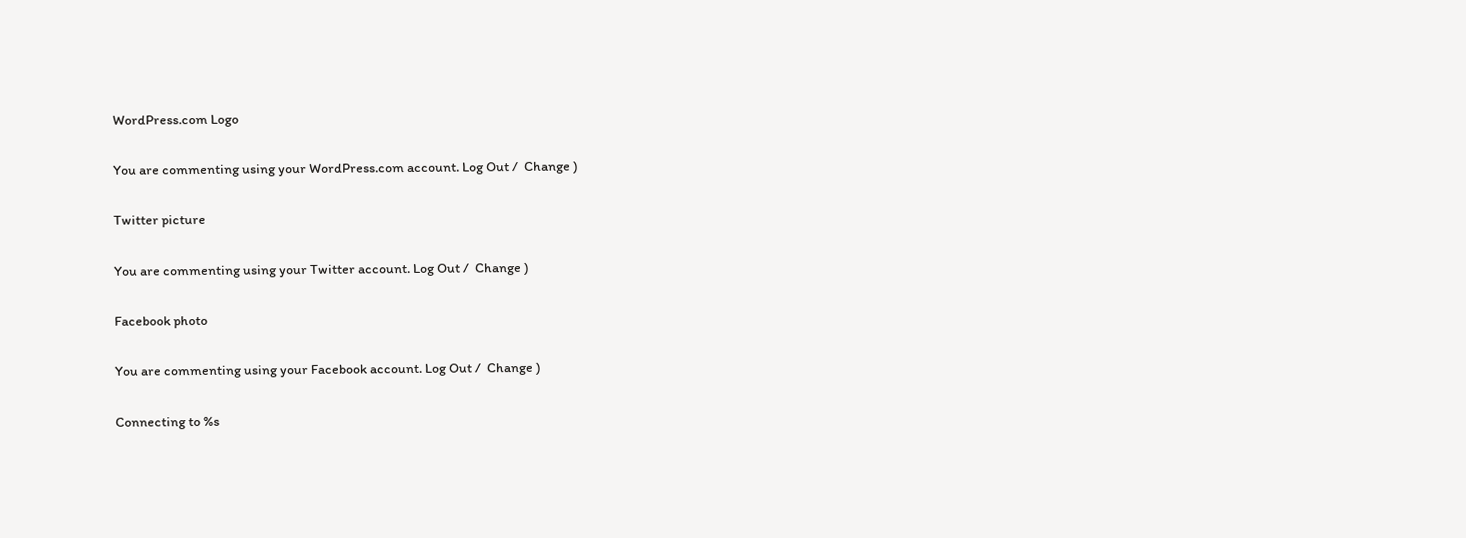WordPress.com Logo

You are commenting using your WordPress.com account. Log Out /  Change )

Twitter picture

You are commenting using your Twitter account. Log Out /  Change )

Facebook photo

You are commenting using your Facebook account. Log Out /  Change )

Connecting to %s